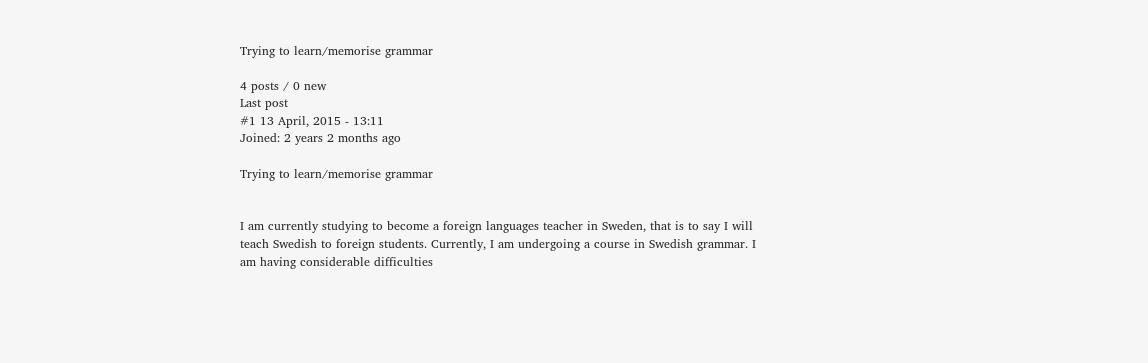Trying to learn/memorise grammar

4 posts / 0 new
Last post
#1 13 April, 2015 - 13:11
Joined: 2 years 2 months ago

Trying to learn/memorise grammar


I am currently studying to become a foreign languages teacher in Sweden, that is to say I will teach Swedish to foreign students. Currently, I am undergoing a course in Swedish grammar. I am having considerable difficulties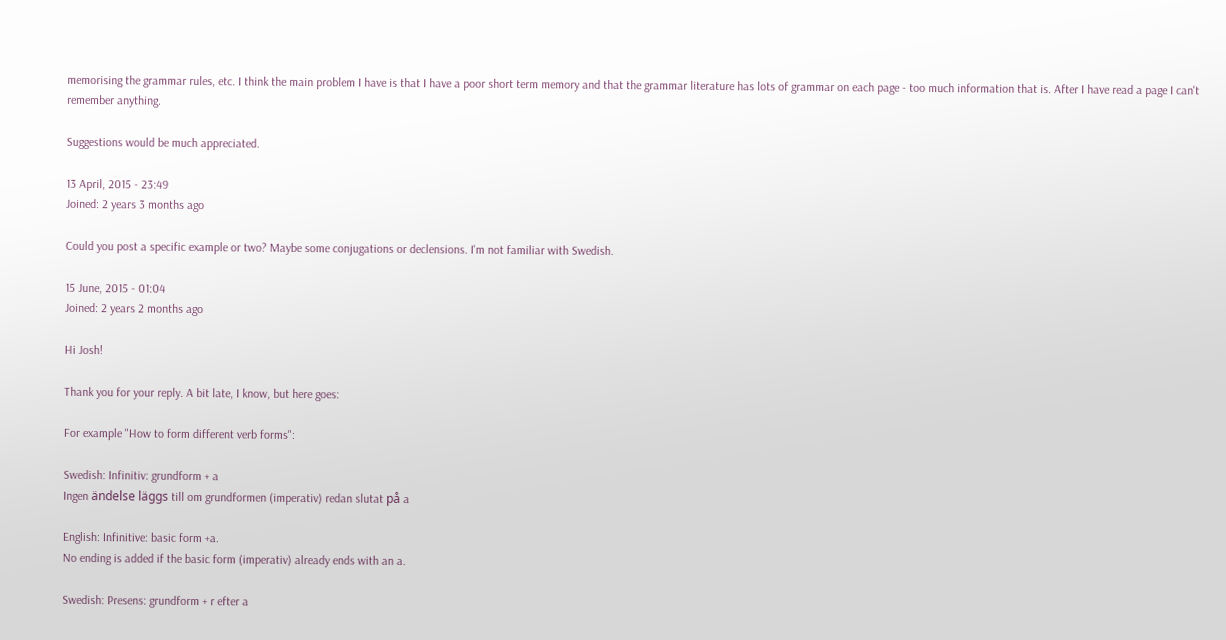memorising the grammar rules, etc. I think the main problem I have is that I have a poor short term memory and that the grammar literature has lots of grammar on each page - too much information that is. After I have read a page I can't remember anything.

Suggestions would be much appreciated.

13 April, 2015 - 23:49
Joined: 2 years 3 months ago

Could you post a specific example or two? Maybe some conjugations or declensions. I'm not familiar with Swedish.

15 June, 2015 - 01:04
Joined: 2 years 2 months ago

Hi Josh!

Thank you for your reply. A bit late, I know, but here goes:

For example "How to form different verb forms":

Swedish: Infinitiv: grundform + a
Ingen ändelse läggs till om grundformen (imperativ) redan slutat på a

English: Infinitive: basic form +a.
No ending is added if the basic form (imperativ) already ends with an a.

Swedish: Presens: grundform + r efter a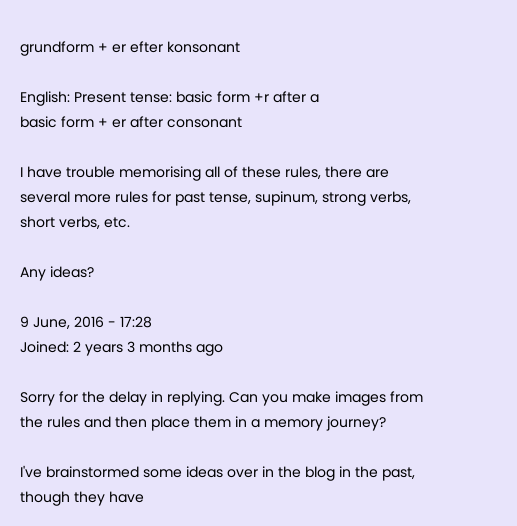grundform + er efter konsonant

English: Present tense: basic form +r after a
basic form + er after consonant

I have trouble memorising all of these rules, there are several more rules for past tense, supinum, strong verbs, short verbs, etc.

Any ideas?

9 June, 2016 - 17:28
Joined: 2 years 3 months ago

Sorry for the delay in replying. Can you make images from the rules and then place them in a memory journey?

I've brainstormed some ideas over in the blog in the past, though they have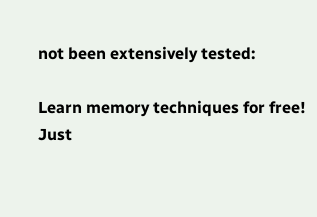not been extensively tested:

Learn memory techniques for free! Just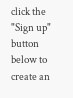click the "Sign up" button below to create an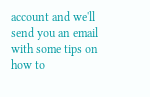account and we'll send you an email with some tips on how to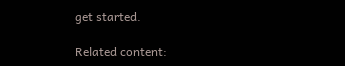get started.

Related content: